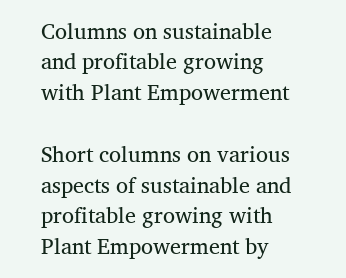Columns on sustainable and profitable growing with Plant Empowerment

Short columns on various aspects of sustainable and profitable growing with Plant Empowerment by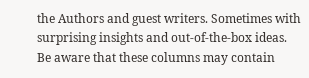the Authors and guest writers. Sometimes with surprising insights and out-of-the-box ideas.
Be aware that these columns may contain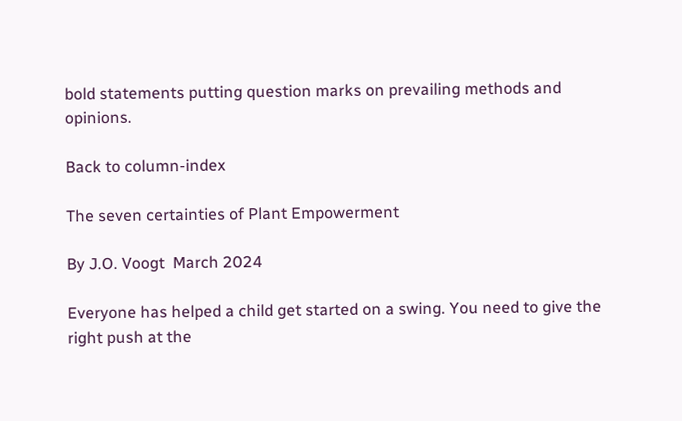bold statements putting question marks on prevailing methods and opinions.

Back to column-index

The seven certainties of Plant Empowerment

By J.O. Voogt  March 2024

Everyone has helped a child get started on a swing. You need to give the right push at the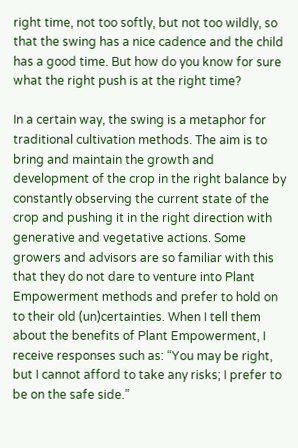right time, not too softly, but not too wildly, so that the swing has a nice cadence and the child has a good time. But how do you know for sure what the right push is at the right time?

In a certain way, the swing is a metaphor for traditional cultivation methods. The aim is to bring and maintain the growth and development of the crop in the right balance by constantly observing the current state of the crop and pushing it in the right direction with generative and vegetative actions. Some growers and advisors are so familiar with this that they do not dare to venture into Plant Empowerment methods and prefer to hold on to their old (un)certainties. When I tell them about the benefits of Plant Empowerment, I receive responses such as: “You may be right, but I cannot afford to take any risks; I prefer to be on the safe side.”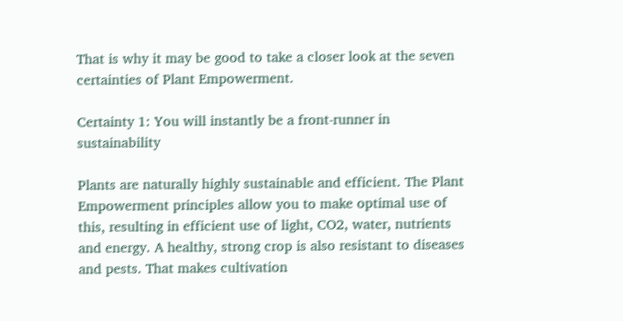That is why it may be good to take a closer look at the seven certainties of Plant Empowerment.

Certainty 1: You will instantly be a front-runner in sustainability

Plants are naturally highly sustainable and efficient. The Plant Empowerment principles allow you to make optimal use of this, resulting in efficient use of light, CO2, water, nutrients and energy. A healthy, strong crop is also resistant to diseases and pests. That makes cultivation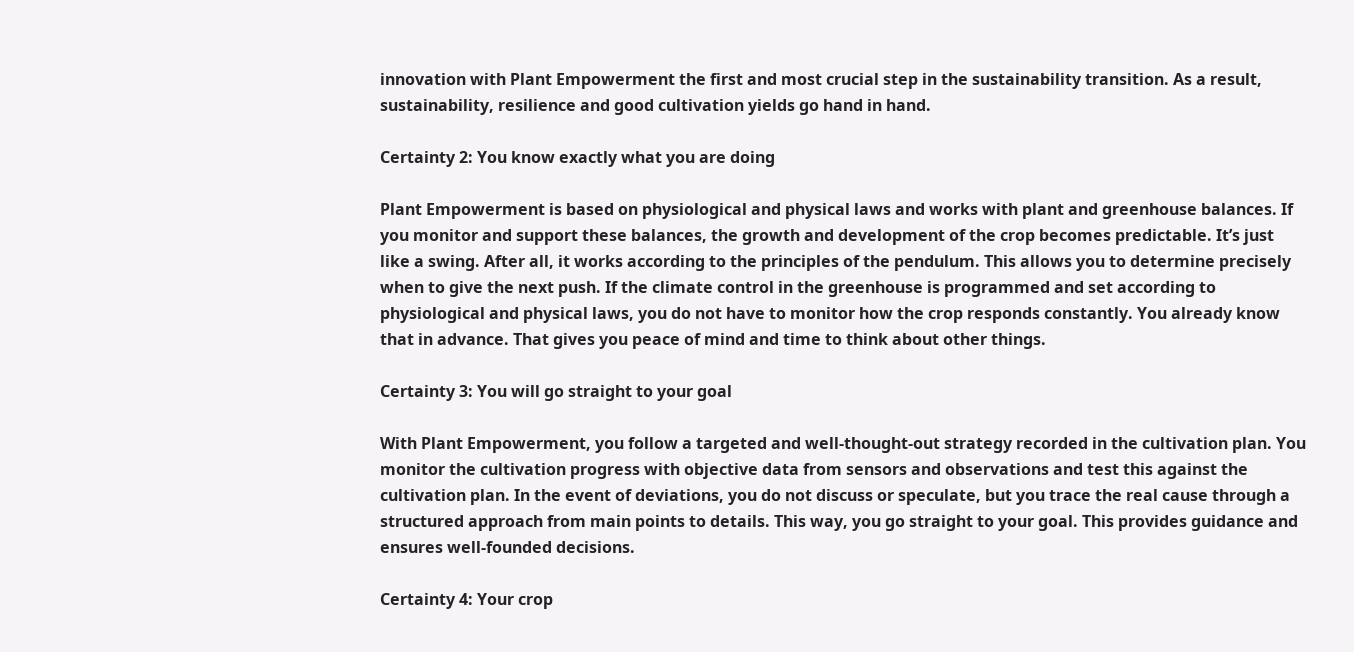innovation with Plant Empowerment the first and most crucial step in the sustainability transition. As a result, sustainability, resilience and good cultivation yields go hand in hand.

Certainty 2: You know exactly what you are doing

Plant Empowerment is based on physiological and physical laws and works with plant and greenhouse balances. If you monitor and support these balances, the growth and development of the crop becomes predictable. It’s just like a swing. After all, it works according to the principles of the pendulum. This allows you to determine precisely when to give the next push. If the climate control in the greenhouse is programmed and set according to physiological and physical laws, you do not have to monitor how the crop responds constantly. You already know that in advance. That gives you peace of mind and time to think about other things.

Certainty 3: You will go straight to your goal

With Plant Empowerment, you follow a targeted and well-thought-out strategy recorded in the cultivation plan. You monitor the cultivation progress with objective data from sensors and observations and test this against the cultivation plan. In the event of deviations, you do not discuss or speculate, but you trace the real cause through a structured approach from main points to details. This way, you go straight to your goal. This provides guidance and ensures well-founded decisions.

Certainty 4: Your crop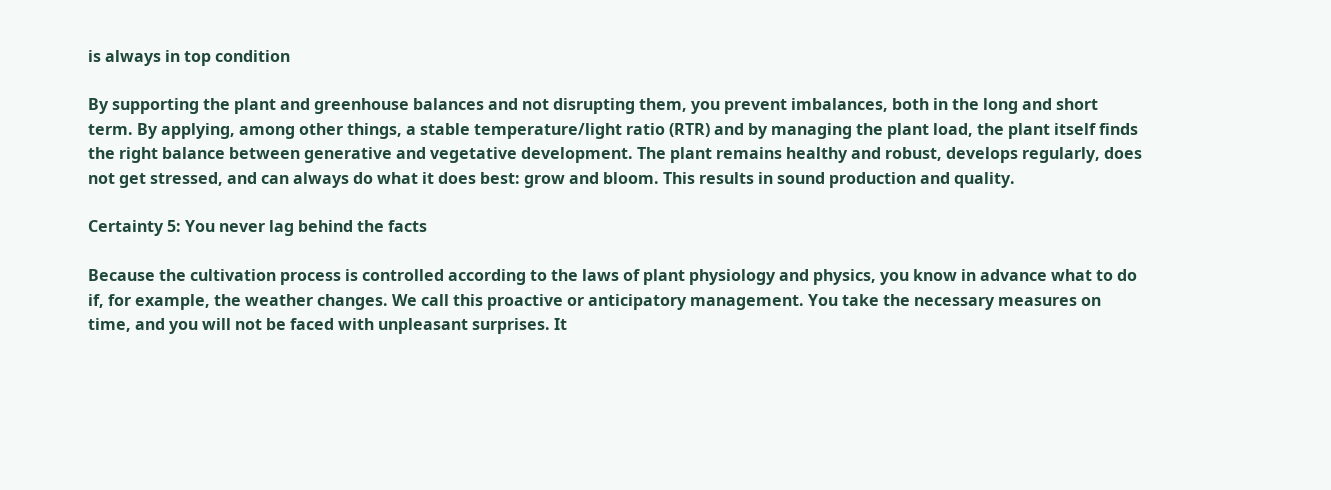is always in top condition

By supporting the plant and greenhouse balances and not disrupting them, you prevent imbalances, both in the long and short term. By applying, among other things, a stable temperature/light ratio (RTR) and by managing the plant load, the plant itself finds the right balance between generative and vegetative development. The plant remains healthy and robust, develops regularly, does not get stressed, and can always do what it does best: grow and bloom. This results in sound production and quality.

Certainty 5: You never lag behind the facts

Because the cultivation process is controlled according to the laws of plant physiology and physics, you know in advance what to do if, for example, the weather changes. We call this proactive or anticipatory management. You take the necessary measures on time, and you will not be faced with unpleasant surprises. It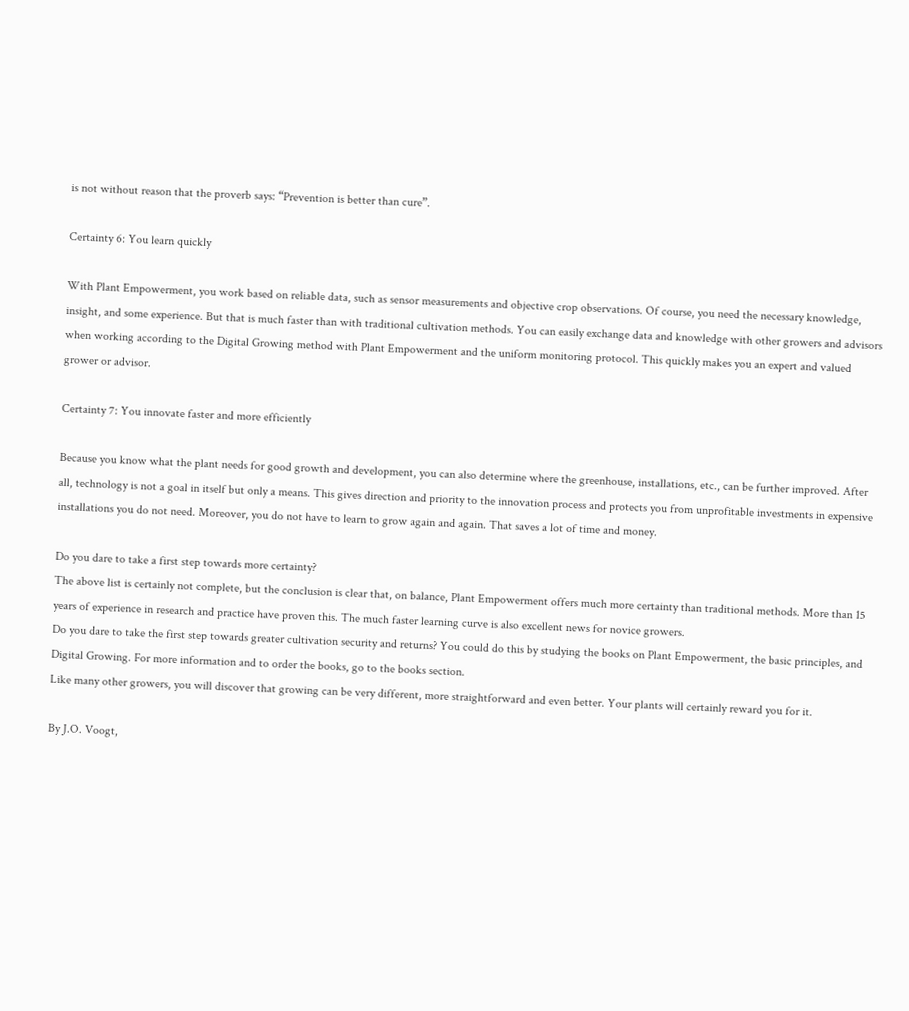is not without reason that the proverb says: “Prevention is better than cure”.

Certainty 6: You learn quickly

With Plant Empowerment, you work based on reliable data, such as sensor measurements and objective crop observations. Of course, you need the necessary knowledge, insight, and some experience. But that is much faster than with traditional cultivation methods. You can easily exchange data and knowledge with other growers and advisors when working according to the Digital Growing method with Plant Empowerment and the uniform monitoring protocol. This quickly makes you an expert and valued grower or advisor.

Certainty 7: You innovate faster and more efficiently

Because you know what the plant needs for good growth and development, you can also determine where the greenhouse, installations, etc., can be further improved. After all, technology is not a goal in itself but only a means. This gives direction and priority to the innovation process and protects you from unprofitable investments in expensive installations you do not need. Moreover, you do not have to learn to grow again and again. That saves a lot of time and money.

Do you dare to take a first step towards more certainty?
The above list is certainly not complete, but the conclusion is clear that, on balance, Plant Empowerment offers much more certainty than traditional methods. More than 15 years of experience in research and practice have proven this. The much faster learning curve is also excellent news for novice growers.
Do you dare to take the first step towards greater cultivation security and returns? You could do this by studying the books on Plant Empowerment, the basic principles, and Digital Growing. For more information and to order the books, go to the books section.
Like many other growers, you will discover that growing can be very different, more straightforward and even better. Your plants will certainly reward you for it.

By J.O. Voogt,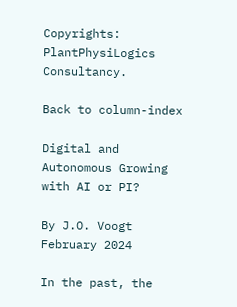Copyrights: PlantPhysiLogics Consultancy.

Back to column-index

Digital and Autonomous Growing with AI or PI?

By J.O. Voogt  February 2024

In the past, the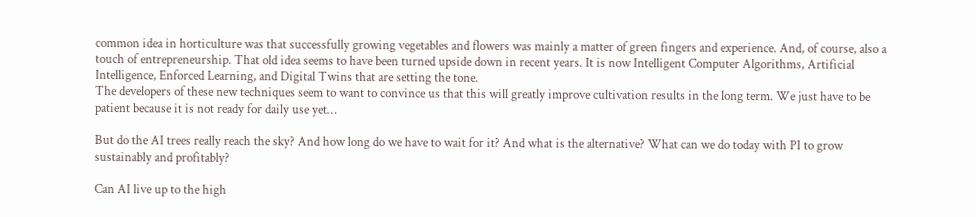common idea in horticulture was that successfully growing vegetables and flowers was mainly a matter of green fingers and experience. And, of course, also a touch of entrepreneurship. That old idea seems to have been turned upside down in recent years. It is now Intelligent Computer Algorithms, Artificial Intelligence, Enforced Learning, and Digital Twins that are setting the tone.
The developers of these new techniques seem to want to convince us that this will greatly improve cultivation results in the long term. We just have to be patient because it is not ready for daily use yet…

But do the AI trees really reach the sky? And how long do we have to wait for it? And what is the alternative? What can we do today with PI to grow sustainably and profitably?

Can AI live up to the high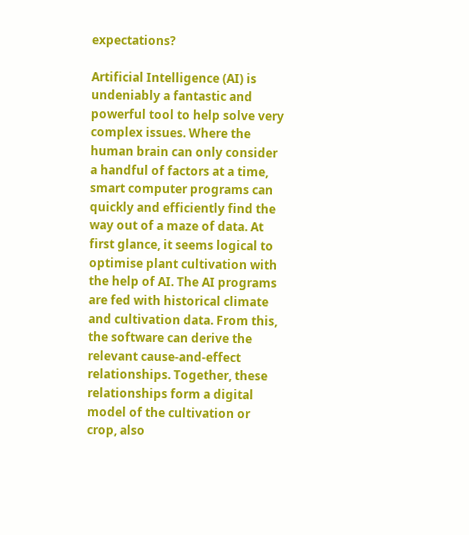expectations?

Artificial Intelligence (AI) is undeniably a fantastic and powerful tool to help solve very complex issues. Where the human brain can only consider a handful of factors at a time, smart computer programs can quickly and efficiently find the way out of a maze of data. At first glance, it seems logical to optimise plant cultivation with the help of AI. The AI programs are fed with historical climate and cultivation data. From this, the software can derive the relevant cause-and-effect relationships. Together, these relationships form a digital model of the cultivation or crop, also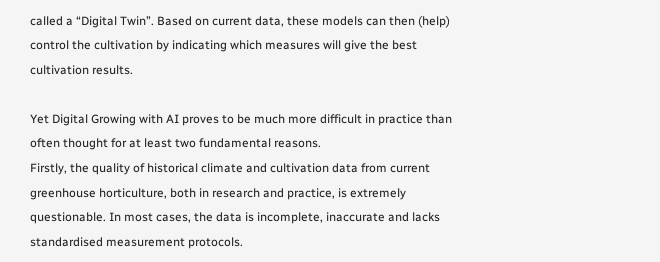called a “Digital Twin”. Based on current data, these models can then (help) control the cultivation by indicating which measures will give the best cultivation results.

Yet Digital Growing with AI proves to be much more difficult in practice than often thought for at least two fundamental reasons.
Firstly, the quality of historical climate and cultivation data from current greenhouse horticulture, both in research and practice, is extremely questionable. In most cases, the data is incomplete, inaccurate and lacks standardised measurement protocols.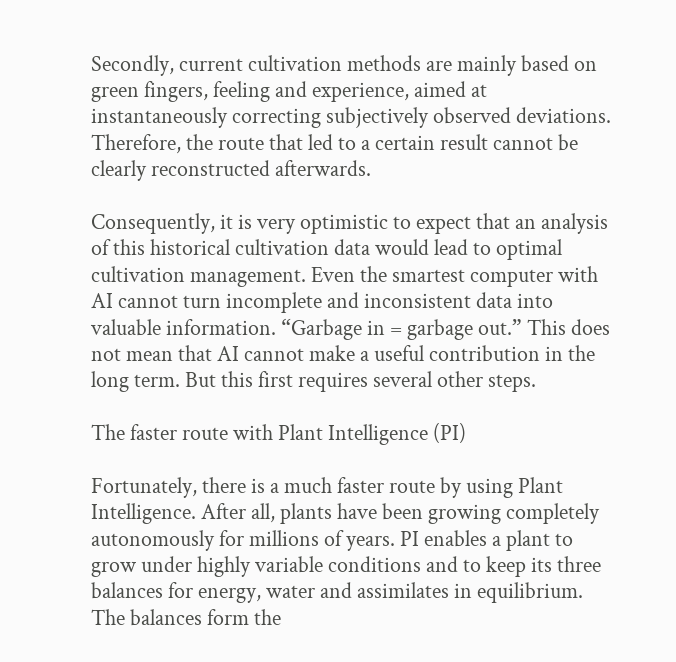Secondly, current cultivation methods are mainly based on green fingers, feeling and experience, aimed at instantaneously correcting subjectively observed deviations. Therefore, the route that led to a certain result cannot be clearly reconstructed afterwards.

Consequently, it is very optimistic to expect that an analysis of this historical cultivation data would lead to optimal cultivation management. Even the smartest computer with AI cannot turn incomplete and inconsistent data into valuable information. “Garbage in = garbage out.” This does not mean that AI cannot make a useful contribution in the long term. But this first requires several other steps.

The faster route with Plant Intelligence (PI)

Fortunately, there is a much faster route by using Plant Intelligence. After all, plants have been growing completely autonomously for millions of years. PI enables a plant to grow under highly variable conditions and to keep its three balances for energy, water and assimilates in equilibrium. The balances form the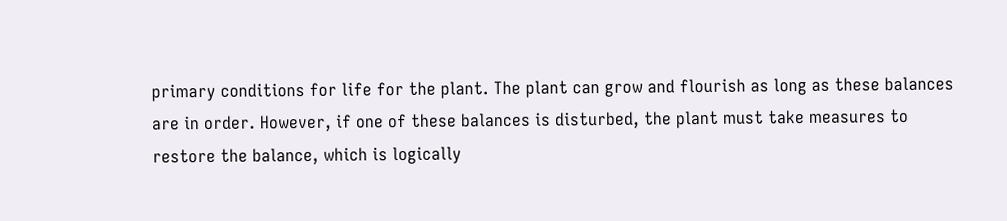primary conditions for life for the plant. The plant can grow and flourish as long as these balances are in order. However, if one of these balances is disturbed, the plant must take measures to restore the balance, which is logically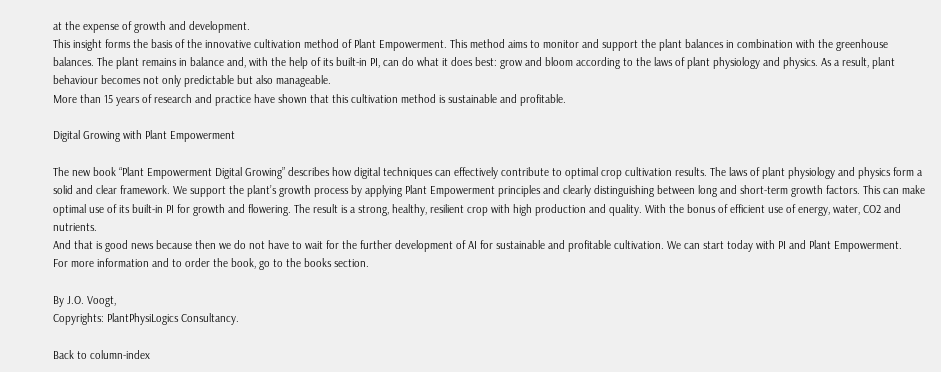at the expense of growth and development.
This insight forms the basis of the innovative cultivation method of Plant Empowerment. This method aims to monitor and support the plant balances in combination with the greenhouse balances. The plant remains in balance and, with the help of its built-in PI, can do what it does best: grow and bloom according to the laws of plant physiology and physics. As a result, plant behaviour becomes not only predictable but also manageable.
More than 15 years of research and practice have shown that this cultivation method is sustainable and profitable.

Digital Growing with Plant Empowerment

The new book “Plant Empowerment Digital Growing” describes how digital techniques can effectively contribute to optimal crop cultivation results. The laws of plant physiology and physics form a solid and clear framework. We support the plant’s growth process by applying Plant Empowerment principles and clearly distinguishing between long and short-term growth factors. This can make optimal use of its built-in PI for growth and flowering. The result is a strong, healthy, resilient crop with high production and quality. With the bonus of efficient use of energy, water, CO2 and nutrients.
And that is good news because then we do not have to wait for the further development of AI for sustainable and profitable cultivation. We can start today with PI and Plant Empowerment.
For more information and to order the book, go to the books section.

By J.O. Voogt,
Copyrights: PlantPhysiLogics Consultancy.

Back to column-index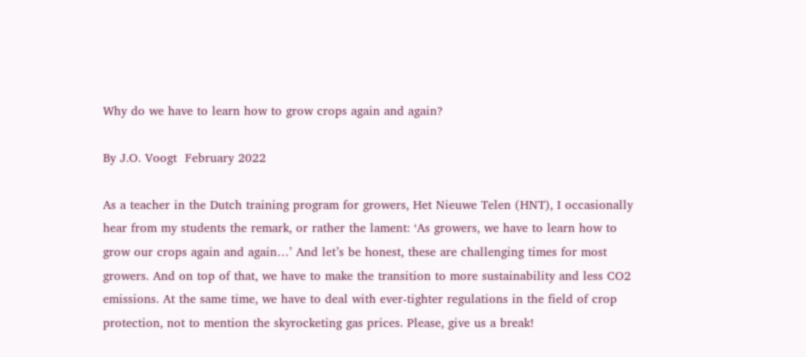Why do we have to learn how to grow crops again and again?

By J.O. Voogt  February 2022

As a teacher in the Dutch training program for growers, Het Nieuwe Telen (HNT), I occasionally hear from my students the remark, or rather the lament: ‘As growers, we have to learn how to grow our crops again and again…’ And let’s be honest, these are challenging times for most growers. And on top of that, we have to make the transition to more sustainability and less CO2 emissions. At the same time, we have to deal with ever-tighter regulations in the field of crop protection, not to mention the skyrocketing gas prices. Please, give us a break!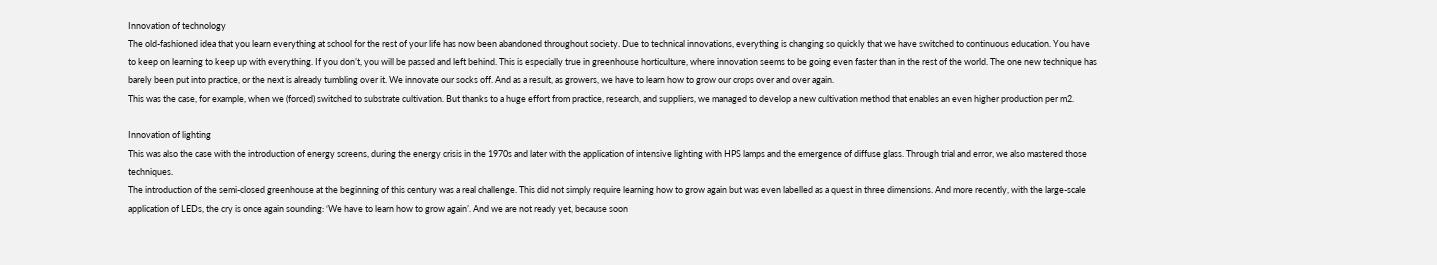Innovation of technology
The old-fashioned idea that you learn everything at school for the rest of your life has now been abandoned throughout society. Due to technical innovations, everything is changing so quickly that we have switched to continuous education. You have to keep on learning to keep up with everything. If you don’t, you will be passed and left behind. This is especially true in greenhouse horticulture, where innovation seems to be going even faster than in the rest of the world. The one new technique has barely been put into practice, or the next is already tumbling over it. We innovate our socks off. And as a result, as growers, we have to learn how to grow our crops over and over again.
This was the case, for example, when we (forced) switched to substrate cultivation. But thanks to a huge effort from practice, research, and suppliers, we managed to develop a new cultivation method that enables an even higher production per m2.

Innovation of lighting
This was also the case with the introduction of energy screens, during the energy crisis in the 1970s and later with the application of intensive lighting with HPS lamps and the emergence of diffuse glass. Through trial and error, we also mastered those techniques.
The introduction of the semi-closed greenhouse at the beginning of this century was a real challenge. This did not simply require learning how to grow again but was even labelled as a quest in three dimensions. And more recently, with the large-scale application of LEDs, the cry is once again sounding: ‘We have to learn how to grow again’. And we are not ready yet, because soon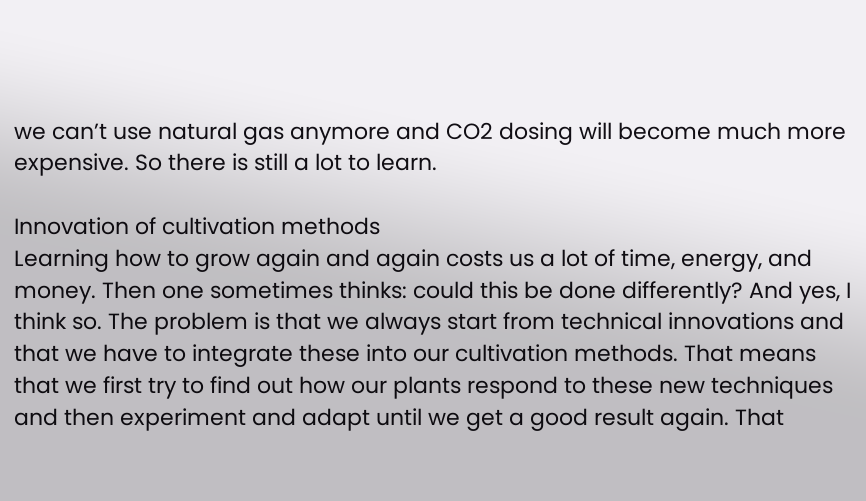we can’t use natural gas anymore and CO2 dosing will become much more expensive. So there is still a lot to learn.

Innovation of cultivation methods
Learning how to grow again and again costs us a lot of time, energy, and money. Then one sometimes thinks: could this be done differently? And yes, I think so. The problem is that we always start from technical innovations and that we have to integrate these into our cultivation methods. That means that we first try to find out how our plants respond to these new techniques and then experiment and adapt until we get a good result again. That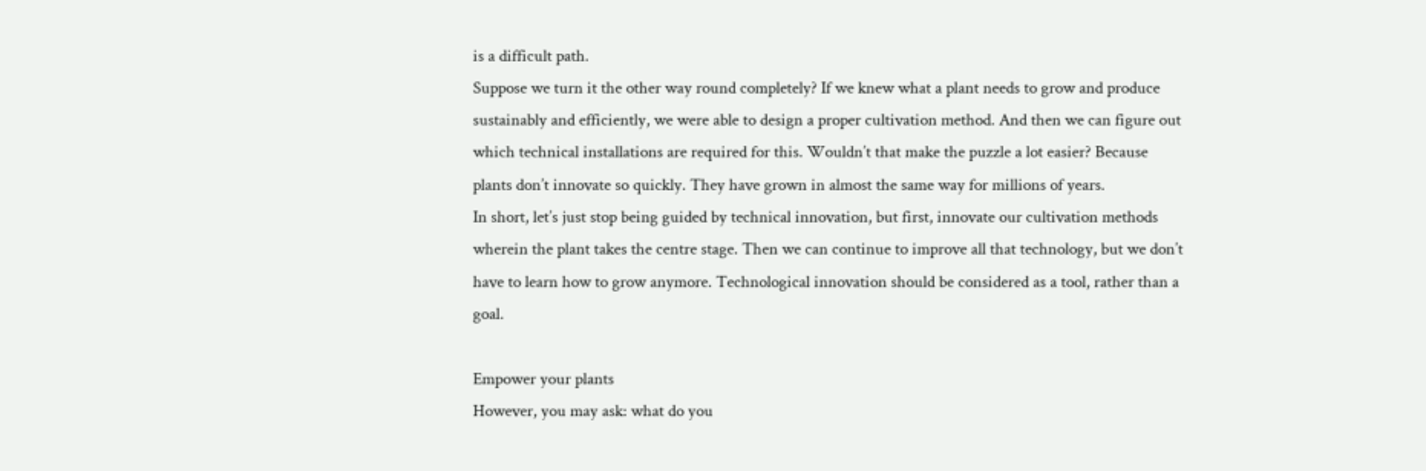is a difficult path.
Suppose we turn it the other way round completely? If we knew what a plant needs to grow and produce sustainably and efficiently, we were able to design a proper cultivation method. And then we can figure out which technical installations are required for this. Wouldn’t that make the puzzle a lot easier? Because plants don’t innovate so quickly. They have grown in almost the same way for millions of years.
In short, let’s just stop being guided by technical innovation, but first, innovate our cultivation methods wherein the plant takes the centre stage. Then we can continue to improve all that technology, but we don’t have to learn how to grow anymore. Technological innovation should be considered as a tool, rather than a goal.

Empower your plants
However, you may ask: what do you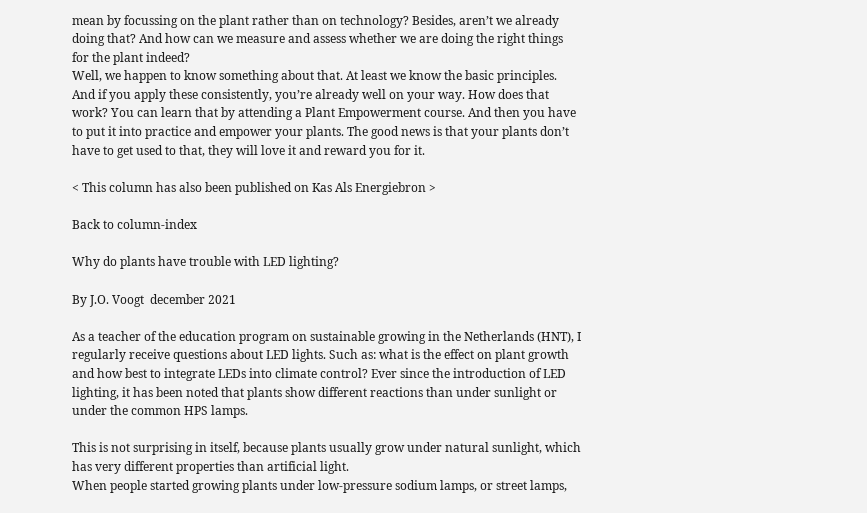mean by focussing on the plant rather than on technology? Besides, aren’t we already doing that? And how can we measure and assess whether we are doing the right things for the plant indeed?
Well, we happen to know something about that. At least we know the basic principles. And if you apply these consistently, you’re already well on your way. How does that work? You can learn that by attending a Plant Empowerment course. And then you have to put it into practice and empower your plants. The good news is that your plants don’t have to get used to that, they will love it and reward you for it.

< This column has also been published on Kas Als Energiebron >

Back to column-index

Why do plants have trouble with LED lighting?

By J.O. Voogt  december 2021

As a teacher of the education program on sustainable growing in the Netherlands (HNT), I regularly receive questions about LED lights. Such as: what is the effect on plant growth and how best to integrate LEDs into climate control? Ever since the introduction of LED lighting, it has been noted that plants show different reactions than under sunlight or under the common HPS lamps.

This is not surprising in itself, because plants usually grow under natural sunlight, which has very different properties than artificial light.
When people started growing plants under low-pressure sodium lamps, or street lamps,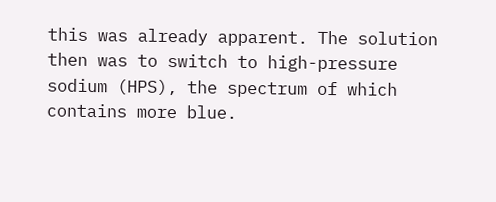this was already apparent. The solution then was to switch to high-pressure sodium (HPS), the spectrum of which contains more blue.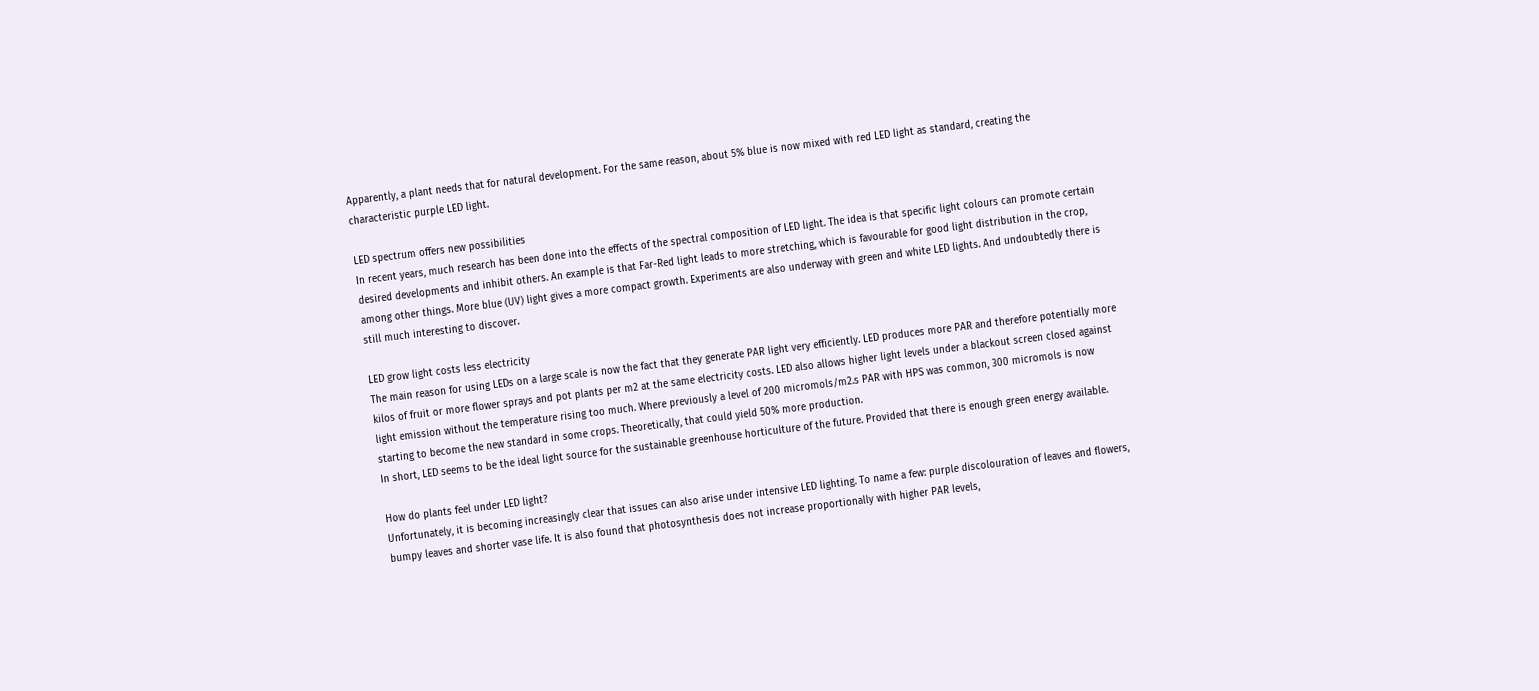Apparently, a plant needs that for natural development. For the same reason, about 5% blue is now mixed with red LED light as standard, creating the characteristic purple LED light.

LED spectrum offers new possibilities
In recent years, much research has been done into the effects of the spectral composition of LED light. The idea is that specific light colours can promote certain desired developments and inhibit others. An example is that Far-Red light leads to more stretching, which is favourable for good light distribution in the crop, among other things. More blue (UV) light gives a more compact growth. Experiments are also underway with green and white LED lights. And undoubtedly there is still much interesting to discover.

LED grow light costs less electricity
The main reason for using LEDs on a large scale is now the fact that they generate PAR light very efficiently. LED produces more PAR and therefore potentially more kilos of fruit or more flower sprays and pot plants per m2 at the same electricity costs. LED also allows higher light levels under a blackout screen closed against light emission without the temperature rising too much. Where previously a level of 200 micromols/m2.s PAR with HPS was common, 300 micromols is now starting to become the new standard in some crops. Theoretically, that could yield 50% more production.
In short, LED seems to be the ideal light source for the sustainable greenhouse horticulture of the future. Provided that there is enough green energy available.

How do plants feel under LED light?
Unfortunately, it is becoming increasingly clear that issues can also arise under intensive LED lighting. To name a few: purple discolouration of leaves and flowers, bumpy leaves and shorter vase life. It is also found that photosynthesis does not increase proportionally with higher PAR levels,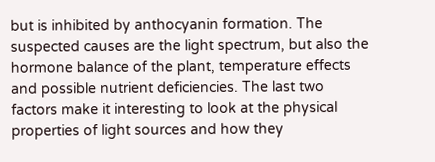but is inhibited by anthocyanin formation. The suspected causes are the light spectrum, but also the hormone balance of the plant, temperature effects and possible nutrient deficiencies. The last two factors make it interesting to look at the physical properties of light sources and how they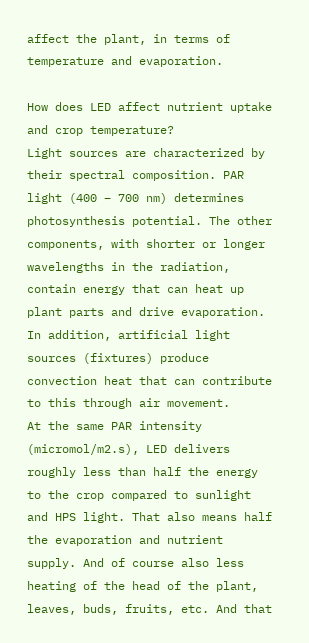affect the plant, in terms of temperature and evaporation.

How does LED affect nutrient uptake and crop temperature?
Light sources are characterized by their spectral composition. PAR light (400 – 700 nm) determines photosynthesis potential. The other components, with shorter or longer wavelengths in the radiation, contain energy that can heat up plant parts and drive evaporation. In addition, artificial light sources (fixtures) produce convection heat that can contribute to this through air movement.
At the same PAR intensity (micromol/m2.s), LED delivers roughly less than half the energy to the crop compared to sunlight and HPS light. That also means half the evaporation and nutrient supply. And of course also less heating of the head of the plant, leaves, buds, fruits, etc. And that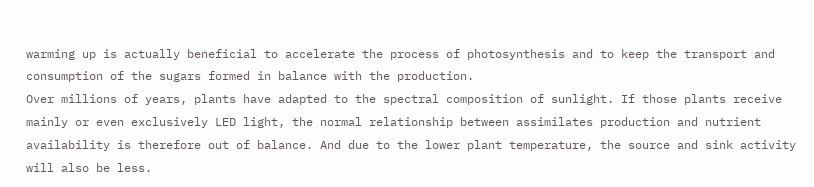warming up is actually beneficial to accelerate the process of photosynthesis and to keep the transport and consumption of the sugars formed in balance with the production.
Over millions of years, plants have adapted to the spectral composition of sunlight. If those plants receive mainly or even exclusively LED light, the normal relationship between assimilates production and nutrient availability is therefore out of balance. And due to the lower plant temperature, the source and sink activity will also be less.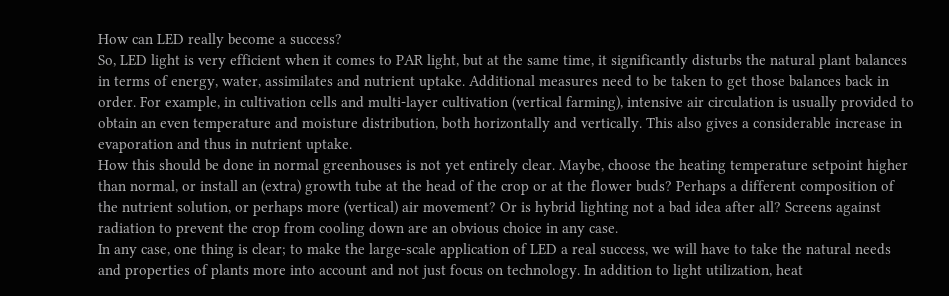How can LED really become a success?
So, LED light is very efficient when it comes to PAR light, but at the same time, it significantly disturbs the natural plant balances in terms of energy, water, assimilates and nutrient uptake. Additional measures need to be taken to get those balances back in order. For example, in cultivation cells and multi-layer cultivation (vertical farming), intensive air circulation is usually provided to obtain an even temperature and moisture distribution, both horizontally and vertically. This also gives a considerable increase in evaporation and thus in nutrient uptake.
How this should be done in normal greenhouses is not yet entirely clear. Maybe, choose the heating temperature setpoint higher than normal, or install an (extra) growth tube at the head of the crop or at the flower buds? Perhaps a different composition of the nutrient solution, or perhaps more (vertical) air movement? Or is hybrid lighting not a bad idea after all? Screens against radiation to prevent the crop from cooling down are an obvious choice in any case.
In any case, one thing is clear; to make the large-scale application of LED a real success, we will have to take the natural needs and properties of plants more into account and not just focus on technology. In addition to light utilization, heat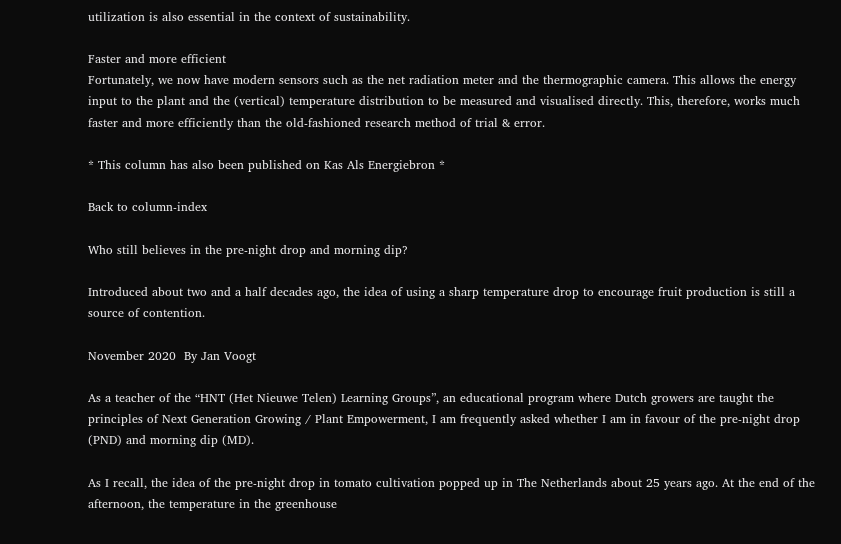utilization is also essential in the context of sustainability.

Faster and more efficient
Fortunately, we now have modern sensors such as the net radiation meter and the thermographic camera. This allows the energy input to the plant and the (vertical) temperature distribution to be measured and visualised directly. This, therefore, works much faster and more efficiently than the old-fashioned research method of trial & error.

* This column has also been published on Kas Als Energiebron *

Back to column-index

Who still believes in the pre-night drop and morning dip?

Introduced about two and a half decades ago, the idea of using a sharp temperature drop to encourage fruit production is still a source of contention.

November 2020  By Jan Voogt

As a teacher of the “HNT (Het Nieuwe Telen) Learning Groups”, an educational program where Dutch growers are taught the principles of Next Generation Growing / Plant Empowerment, I am frequently asked whether I am in favour of the pre-night drop (PND) and morning dip (MD).

As I recall, the idea of the pre-night drop in tomato cultivation popped up in The Netherlands about 25 years ago. At the end of the afternoon, the temperature in the greenhouse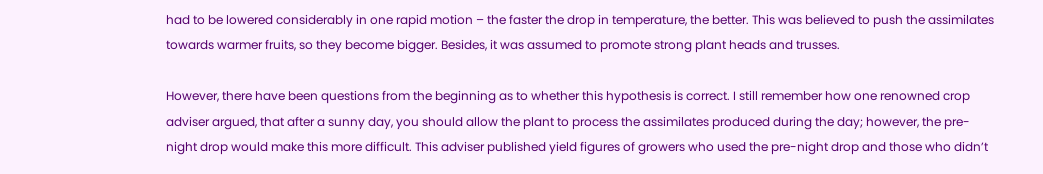had to be lowered considerably in one rapid motion – the faster the drop in temperature, the better. This was believed to push the assimilates towards warmer fruits, so they become bigger. Besides, it was assumed to promote strong plant heads and trusses.

However, there have been questions from the beginning as to whether this hypothesis is correct. I still remember how one renowned crop adviser argued, that after a sunny day, you should allow the plant to process the assimilates produced during the day; however, the pre-night drop would make this more difficult. This adviser published yield figures of growers who used the pre-night drop and those who didn’t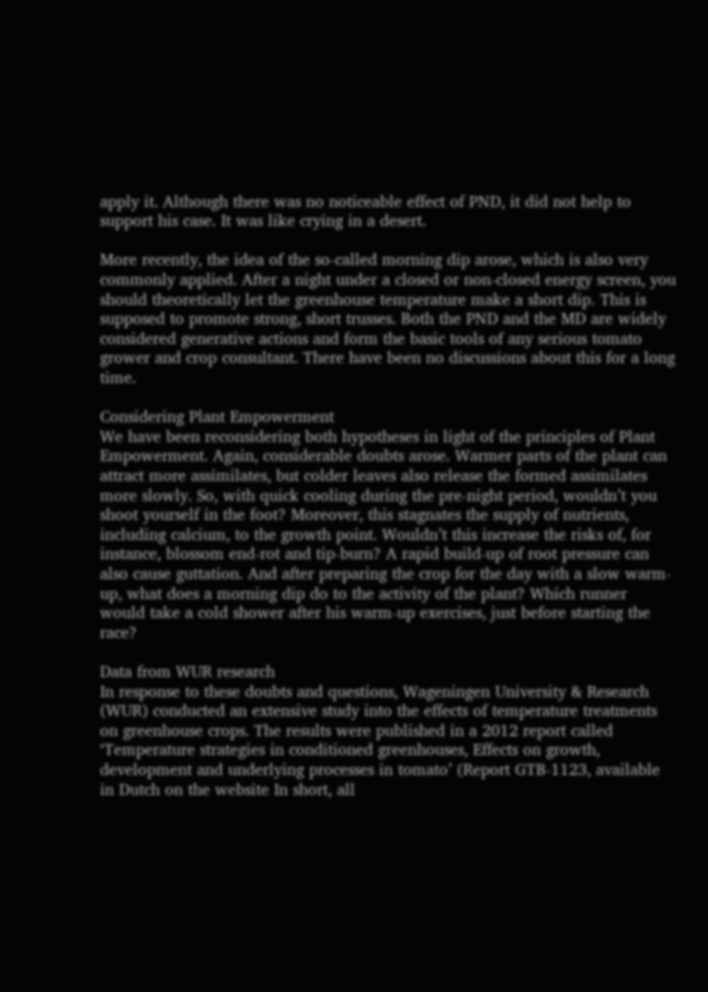apply it. Although there was no noticeable effect of PND, it did not help to support his case. It was like crying in a desert.

More recently, the idea of the so-called morning dip arose, which is also very commonly applied. After a night under a closed or non-closed energy screen, you should theoretically let the greenhouse temperature make a short dip. This is supposed to promote strong, short trusses. Both the PND and the MD are widely considered generative actions and form the basic tools of any serious tomato grower and crop consultant. There have been no discussions about this for a long time.

Considering Plant Empowerment
We have been reconsidering both hypotheses in light of the principles of Plant Empowerment. Again, considerable doubts arose. Warmer parts of the plant can attract more assimilates, but colder leaves also release the formed assimilates more slowly. So, with quick cooling during the pre-night period, wouldn’t you shoot yourself in the foot? Moreover, this stagnates the supply of nutrients, including calcium, to the growth point. Wouldn’t this increase the risks of, for instance, blossom end-rot and tip-burn? A rapid build-up of root pressure can also cause guttation. And after preparing the crop for the day with a slow warm-up, what does a morning dip do to the activity of the plant? Which runner would take a cold shower after his warm-up exercises, just before starting the race?

Data from WUR research
In response to these doubts and questions, Wageningen University & Research (WUR) conducted an extensive study into the effects of temperature treatments on greenhouse crops. The results were published in a 2012 report called ‘Temperature strategies in conditioned greenhouses, Effects on growth, development and underlying processes in tomato’ (Report GTB-1123, available in Dutch on the website In short, all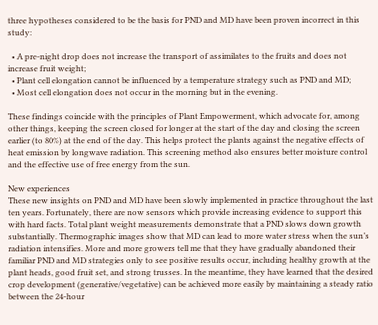three hypotheses considered to be the basis for PND and MD have been proven incorrect in this study:

  • A pre-night drop does not increase the transport of assimilates to the fruits and does not increase fruit weight;
  • Plant cell elongation cannot be influenced by a temperature strategy such as PND and MD;
  • Most cell elongation does not occur in the morning but in the evening.

These findings coincide with the principles of Plant Empowerment, which advocate for, among other things, keeping the screen closed for longer at the start of the day and closing the screen earlier (to 80%) at the end of the day. This helps protect the plants against the negative effects of heat emission by longwave radiation. This screening method also ensures better moisture control and the effective use of free energy from the sun.

New experiences
These new insights on PND and MD have been slowly implemented in practice throughout the last ten years. Fortunately, there are now sensors which provide increasing evidence to support this with hard facts. Total plant weight measurements demonstrate that a PND slows down growth substantially. Thermographic images show that MD can lead to more water stress when the sun’s radiation intensifies. More and more growers tell me that they have gradually abandoned their familiar PND and MD strategies only to see positive results occur, including healthy growth at the plant heads, good fruit set, and strong trusses. In the meantime, they have learned that the desired crop development (generative/vegetative) can be achieved more easily by maintaining a steady ratio between the 24-hour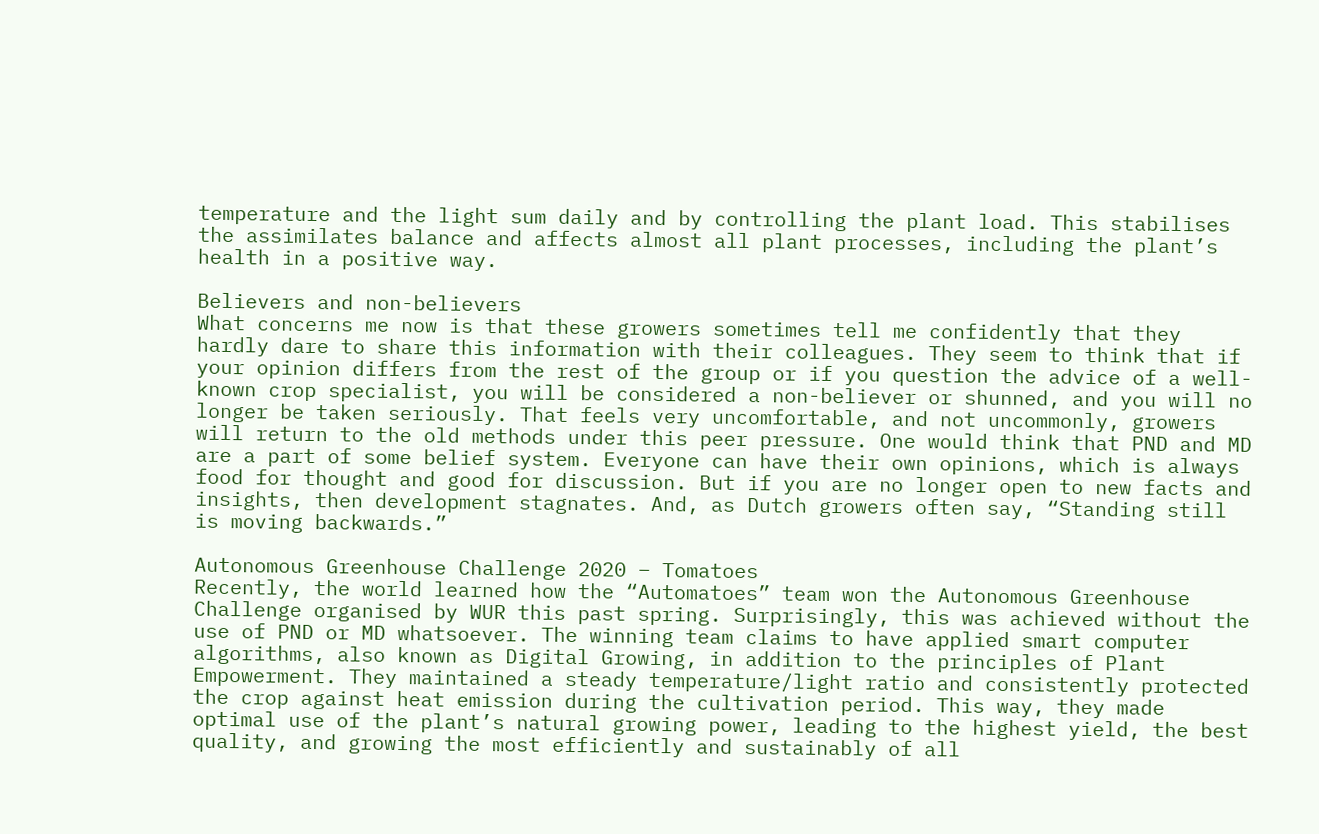temperature and the light sum daily and by controlling the plant load. This stabilises the assimilates balance and affects almost all plant processes, including the plant’s health in a positive way.

Believers and non-believers
What concerns me now is that these growers sometimes tell me confidently that they hardly dare to share this information with their colleagues. They seem to think that if your opinion differs from the rest of the group or if you question the advice of a well-known crop specialist, you will be considered a non-believer or shunned, and you will no longer be taken seriously. That feels very uncomfortable, and not uncommonly, growers will return to the old methods under this peer pressure. One would think that PND and MD are a part of some belief system. Everyone can have their own opinions, which is always food for thought and good for discussion. But if you are no longer open to new facts and insights, then development stagnates. And, as Dutch growers often say, “Standing still is moving backwards.”

Autonomous Greenhouse Challenge 2020 – Tomatoes
Recently, the world learned how the “Automatoes” team won the Autonomous Greenhouse Challenge organised by WUR this past spring. Surprisingly, this was achieved without the use of PND or MD whatsoever. The winning team claims to have applied smart computer algorithms, also known as Digital Growing, in addition to the principles of Plant Empowerment. They maintained a steady temperature/light ratio and consistently protected the crop against heat emission during the cultivation period. This way, they made optimal use of the plant’s natural growing power, leading to the highest yield, the best quality, and growing the most efficiently and sustainably of all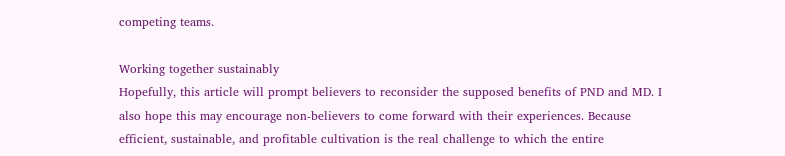competing teams.

Working together sustainably
Hopefully, this article will prompt believers to reconsider the supposed benefits of PND and MD. I also hope this may encourage non-believers to come forward with their experiences. Because efficient, sustainable, and profitable cultivation is the real challenge to which the entire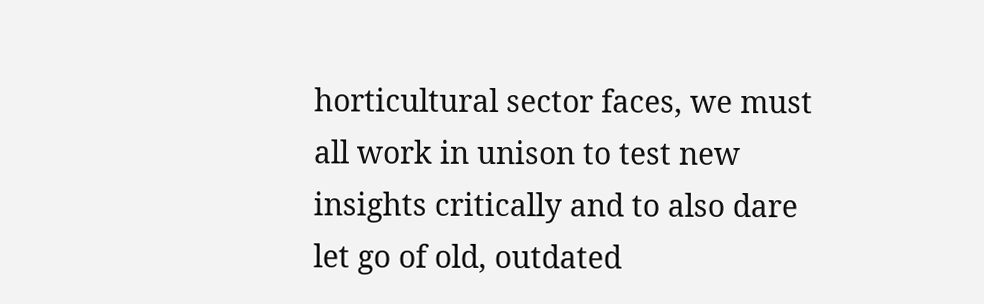horticultural sector faces, we must all work in unison to test new insights critically and to also dare let go of old, outdated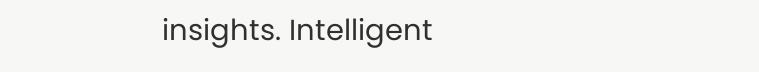insights. Intelligent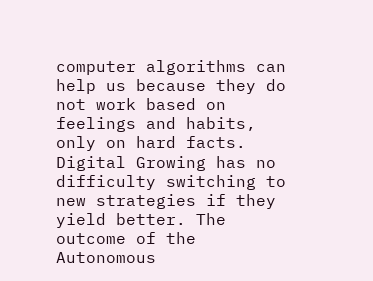computer algorithms can help us because they do not work based on feelings and habits, only on hard facts. Digital Growing has no difficulty switching to new strategies if they yield better. The outcome of the Autonomous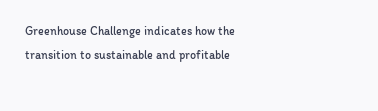Greenhouse Challenge indicates how the transition to sustainable and profitable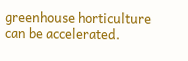greenhouse horticulture can be accelerated.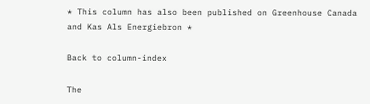* This column has also been published on Greenhouse Canada and Kas Als Energiebron *

Back to column-index

The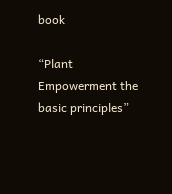book

“Plant Empowerment the basic principles”